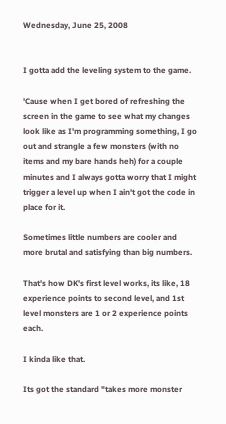Wednesday, June 25, 2008


I gotta add the leveling system to the game.

'Cause when I get bored of refreshing the screen in the game to see what my changes look like as I'm programming something, I go out and strangle a few monsters (with no items and my bare hands heh) for a couple minutes and I always gotta worry that I might trigger a level up when I ain't got the code in place for it.

Sometimes little numbers are cooler and more brutal and satisfying than big numbers.

That's how DK's first level works, its like, 18 experience points to second level, and 1st level monsters are 1 or 2 experience points each.

I kinda like that.

Its got the standard "takes more monster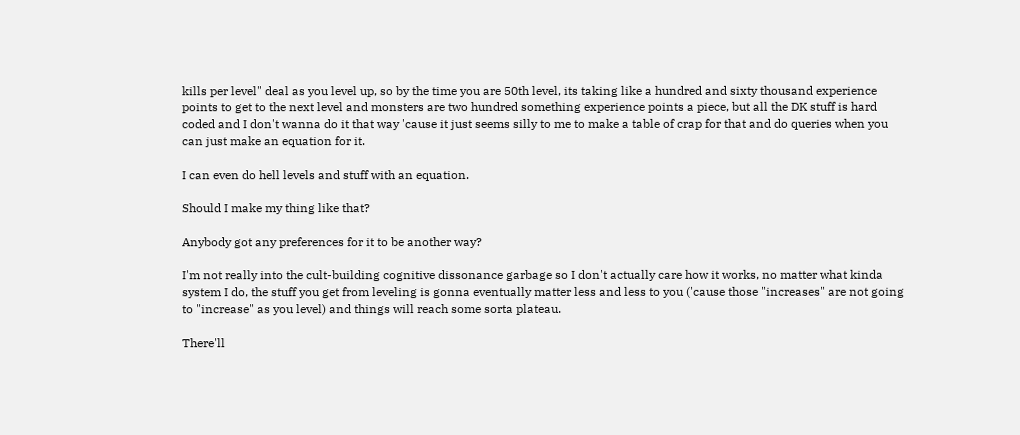kills per level" deal as you level up, so by the time you are 50th level, its taking like a hundred and sixty thousand experience points to get to the next level and monsters are two hundred something experience points a piece, but all the DK stuff is hard coded and I don't wanna do it that way 'cause it just seems silly to me to make a table of crap for that and do queries when you can just make an equation for it.

I can even do hell levels and stuff with an equation.

Should I make my thing like that?

Anybody got any preferences for it to be another way?

I'm not really into the cult-building cognitive dissonance garbage so I don't actually care how it works, no matter what kinda system I do, the stuff you get from leveling is gonna eventually matter less and less to you ('cause those "increases" are not going to "increase" as you level) and things will reach some sorta plateau.

There'll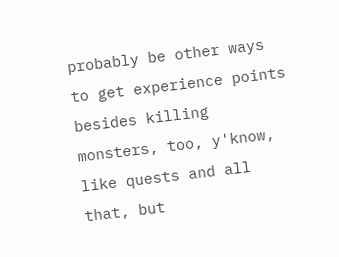probably be other ways to get experience points besides killing monsters, too, y'know, like quests and all that, but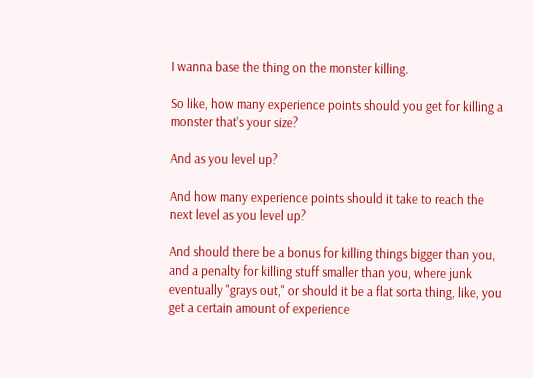I wanna base the thing on the monster killing.

So like, how many experience points should you get for killing a monster that's your size?

And as you level up?

And how many experience points should it take to reach the next level as you level up?

And should there be a bonus for killing things bigger than you, and a penalty for killing stuff smaller than you, where junk eventually "grays out," or should it be a flat sorta thing, like, you get a certain amount of experience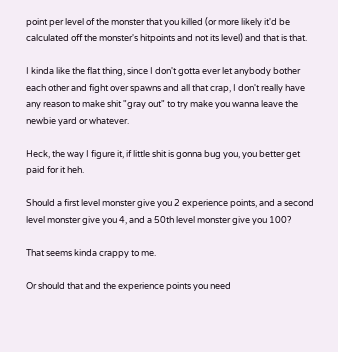point per level of the monster that you killed (or more likely it'd be calculated off the monster's hitpoints and not its level) and that is that.

I kinda like the flat thing, since I don't gotta ever let anybody bother each other and fight over spawns and all that crap, I don't really have any reason to make shit "gray out" to try make you wanna leave the newbie yard or whatever.

Heck, the way I figure it, if little shit is gonna bug you, you better get paid for it heh.

Should a first level monster give you 2 experience points, and a second level monster give you 4, and a 50th level monster give you 100?

That seems kinda crappy to me.

Or should that and the experience points you need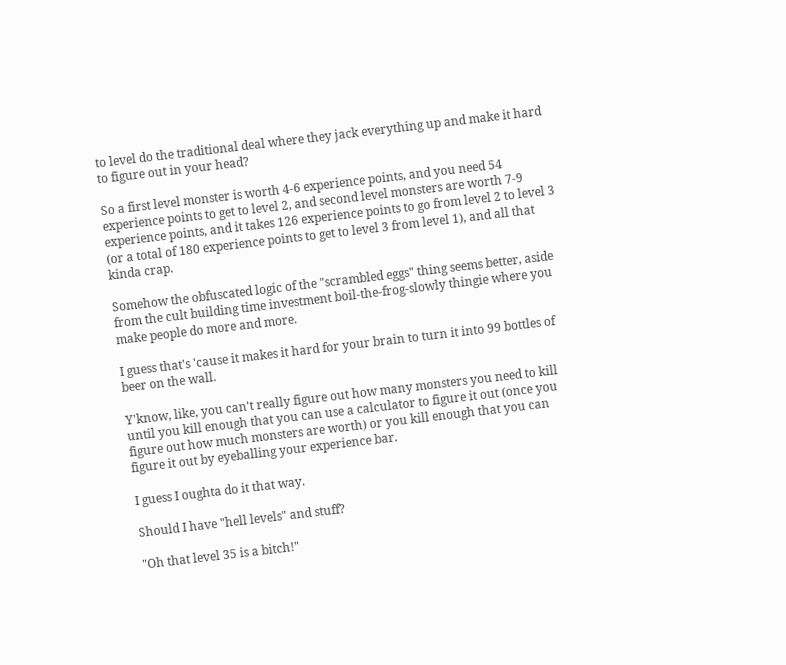to level do the traditional deal where they jack everything up and make it hard to figure out in your head?

So a first level monster is worth 4-6 experience points, and you need 54 experience points to get to level 2, and second level monsters are worth 7-9 experience points, and it takes 126 experience points to go from level 2 to level 3 (or a total of 180 experience points to get to level 3 from level 1), and all that kinda crap.

Somehow the obfuscated logic of the "scrambled eggs" thing seems better, aside from the cult building time investment boil-the-frog-slowly thingie where you make people do more and more.

I guess that's 'cause it makes it hard for your brain to turn it into 99 bottles of beer on the wall.

Y'know, like, you can't really figure out how many monsters you need to kill until you kill enough that you can use a calculator to figure it out (once you figure out how much monsters are worth) or you kill enough that you can figure it out by eyeballing your experience bar.

I guess I oughta do it that way.

Should I have "hell levels" and stuff?

"Oh that level 35 is a bitch!"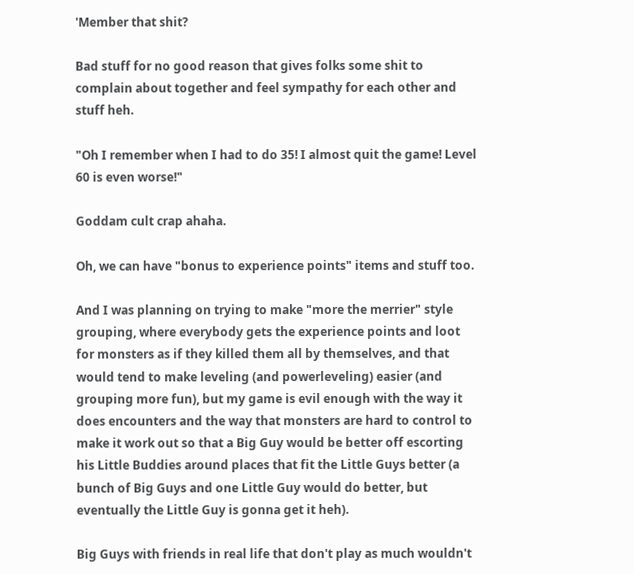'Member that shit?

Bad stuff for no good reason that gives folks some shit to complain about together and feel sympathy for each other and stuff heh.

"Oh I remember when I had to do 35! I almost quit the game! Level 60 is even worse!"

Goddam cult crap ahaha.

Oh, we can have "bonus to experience points" items and stuff too.

And I was planning on trying to make "more the merrier" style grouping, where everybody gets the experience points and loot for monsters as if they killed them all by themselves, and that would tend to make leveling (and powerleveling) easier (and grouping more fun), but my game is evil enough with the way it does encounters and the way that monsters are hard to control to make it work out so that a Big Guy would be better off escorting his Little Buddies around places that fit the Little Guys better (a bunch of Big Guys and one Little Guy would do better, but eventually the Little Guy is gonna get it heh).

Big Guys with friends in real life that don't play as much wouldn't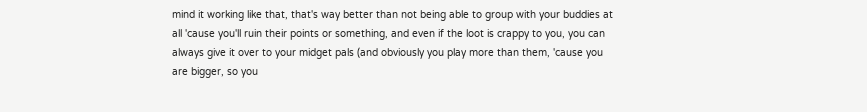mind it working like that, that's way better than not being able to group with your buddies at all 'cause you'll ruin their points or something, and even if the loot is crappy to you, you can always give it over to your midget pals (and obviously you play more than them, 'cause you are bigger, so you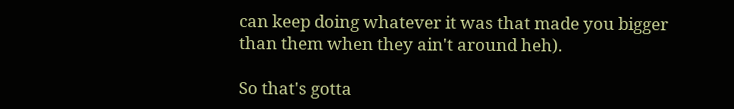can keep doing whatever it was that made you bigger than them when they ain't around heh).

So that's gotta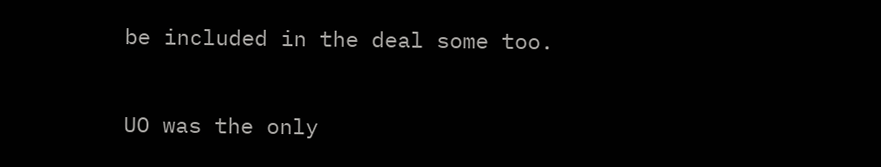be included in the deal some too.

UO was the only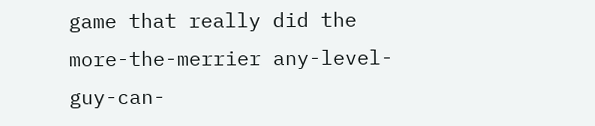game that really did the more-the-merrier any-level-guy-can-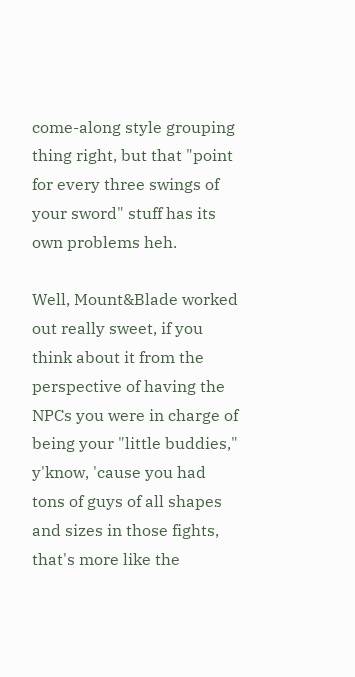come-along style grouping thing right, but that "point for every three swings of your sword" stuff has its own problems heh.

Well, Mount&Blade worked out really sweet, if you think about it from the perspective of having the NPCs you were in charge of being your "little buddies," y'know, 'cause you had tons of guys of all shapes and sizes in those fights, that's more like the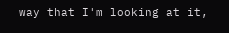way that I'm looking at it,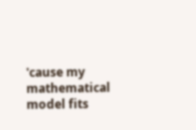'cause my mathematical model fits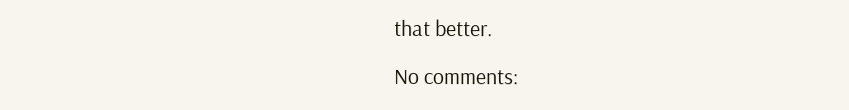that better.

No comments: